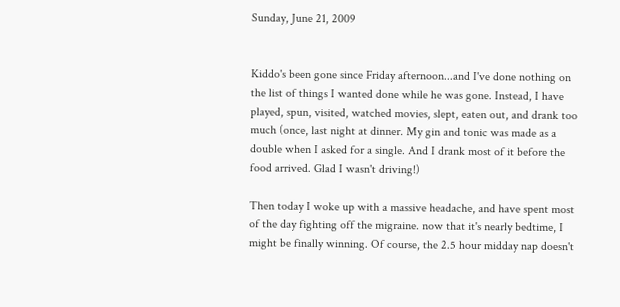Sunday, June 21, 2009


Kiddo's been gone since Friday afternoon...and I've done nothing on the list of things I wanted done while he was gone. Instead, I have played, spun, visited, watched movies, slept, eaten out, and drank too much (once, last night at dinner. My gin and tonic was made as a double when I asked for a single. And I drank most of it before the food arrived. Glad I wasn't driving!)

Then today I woke up with a massive headache, and have spent most of the day fighting off the migraine. now that it's nearly bedtime, I might be finally winning. Of course, the 2.5 hour midday nap doesn't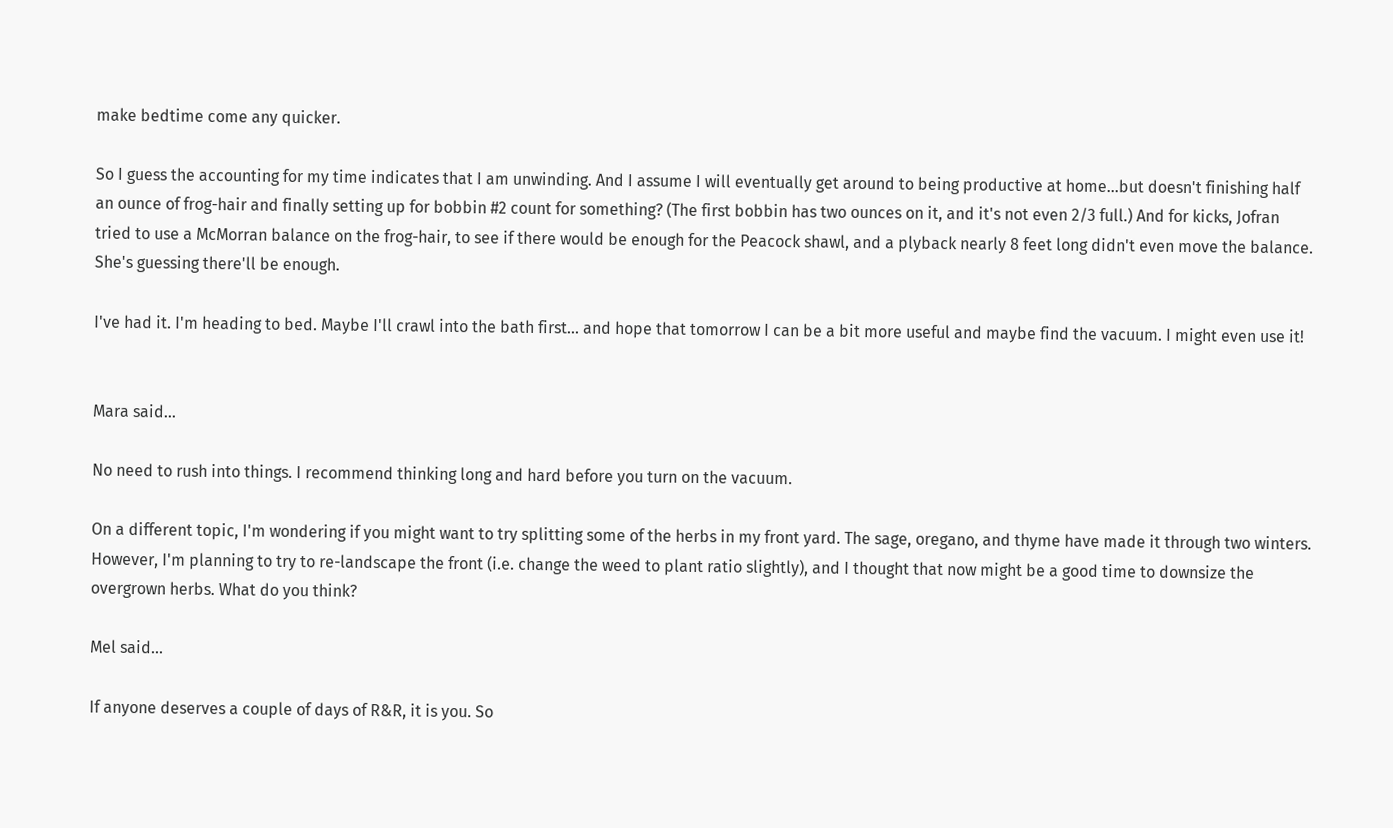make bedtime come any quicker.

So I guess the accounting for my time indicates that I am unwinding. And I assume I will eventually get around to being productive at home...but doesn't finishing half an ounce of frog-hair and finally setting up for bobbin #2 count for something? (The first bobbin has two ounces on it, and it's not even 2/3 full.) And for kicks, Jofran tried to use a McMorran balance on the frog-hair, to see if there would be enough for the Peacock shawl, and a plyback nearly 8 feet long didn't even move the balance. She's guessing there'll be enough.

I've had it. I'm heading to bed. Maybe I'll crawl into the bath first... and hope that tomorrow I can be a bit more useful and maybe find the vacuum. I might even use it!


Mara said...

No need to rush into things. I recommend thinking long and hard before you turn on the vacuum.

On a different topic, I'm wondering if you might want to try splitting some of the herbs in my front yard. The sage, oregano, and thyme have made it through two winters. However, I'm planning to try to re-landscape the front (i.e. change the weed to plant ratio slightly), and I thought that now might be a good time to downsize the overgrown herbs. What do you think?

Mel said...

If anyone deserves a couple of days of R&R, it is you. So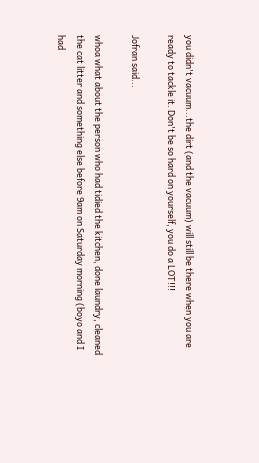you didn't vacuum...the dirt (and the vacuum) will still be there when you are ready to tackle it. Don't be so hard on yourself, you do a LOT!!!

Jofran said...

whoa what about the person who had tidied the kitchen, done laundry, cleaned the cat litter and something else before 9am on Saturday morning (boyo and I had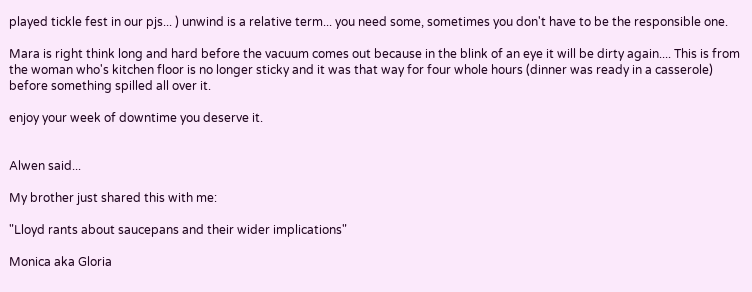played tickle fest in our pjs... ) unwind is a relative term... you need some, sometimes you don't have to be the responsible one.

Mara is right think long and hard before the vacuum comes out because in the blink of an eye it will be dirty again.... This is from the woman who's kitchen floor is no longer sticky and it was that way for four whole hours (dinner was ready in a casserole) before something spilled all over it.

enjoy your week of downtime you deserve it.


Alwen said...

My brother just shared this with me:

"Lloyd rants about saucepans and their wider implications"

Monica aka Gloria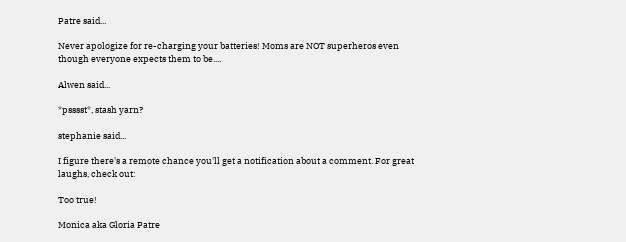Patre said...

Never apologize for re-charging your batteries! Moms are NOT superheros even though everyone expects them to be....

Alwen said...

*psssst*, stash yarn?

stephanie said...

I figure there's a remote chance you'll get a notification about a comment. For great laughs, check out:

Too true!

Monica aka Gloria Patre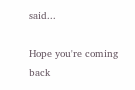said...

Hope you're coming back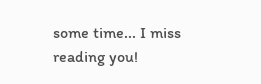some time... I miss reading you!